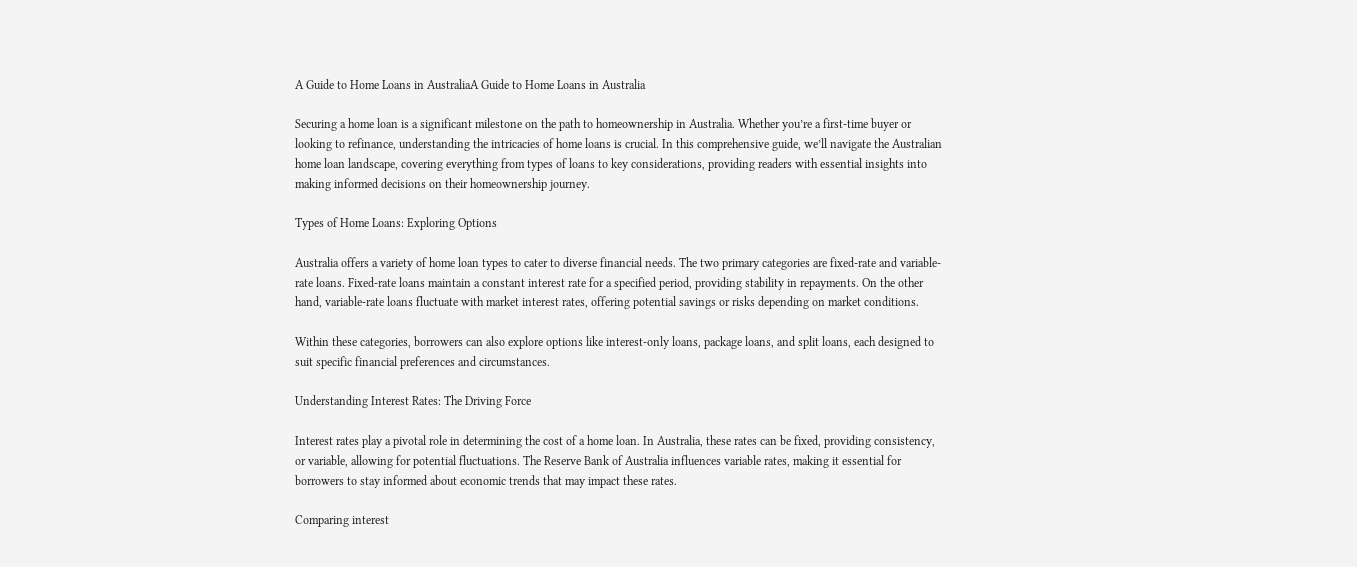A Guide to Home Loans in AustraliaA Guide to Home Loans in Australia

Securing a home loan is a significant milestone on the path to homeownership in Australia. Whether you’re a first-time buyer or looking to refinance, understanding the intricacies of home loans is crucial. In this comprehensive guide, we’ll navigate the Australian home loan landscape, covering everything from types of loans to key considerations, providing readers with essential insights into making informed decisions on their homeownership journey.

Types of Home Loans: Exploring Options

Australia offers a variety of home loan types to cater to diverse financial needs. The two primary categories are fixed-rate and variable-rate loans. Fixed-rate loans maintain a constant interest rate for a specified period, providing stability in repayments. On the other hand, variable-rate loans fluctuate with market interest rates, offering potential savings or risks depending on market conditions.

Within these categories, borrowers can also explore options like interest-only loans, package loans, and split loans, each designed to suit specific financial preferences and circumstances.

Understanding Interest Rates: The Driving Force

Interest rates play a pivotal role in determining the cost of a home loan. In Australia, these rates can be fixed, providing consistency, or variable, allowing for potential fluctuations. The Reserve Bank of Australia influences variable rates, making it essential for borrowers to stay informed about economic trends that may impact these rates.

Comparing interest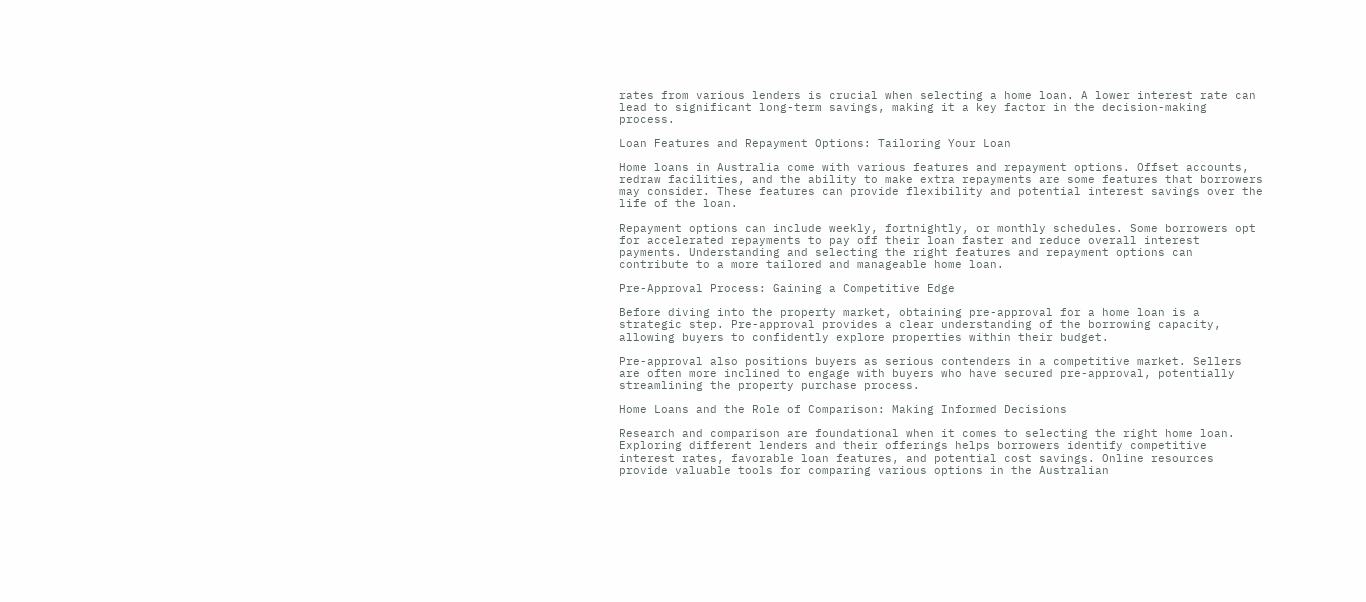rates from various lenders is crucial when selecting a home loan. A lower interest rate can lead to significant long-term savings, making it a key factor in the decision-making process.

Loan Features and Repayment Options: Tailoring Your Loan

Home loans in Australia come with various features and repayment options. Offset accounts, redraw facilities, and the ability to make extra repayments are some features that borrowers may consider. These features can provide flexibility and potential interest savings over the life of the loan.

Repayment options can include weekly, fortnightly, or monthly schedules. Some borrowers opt for accelerated repayments to pay off their loan faster and reduce overall interest payments. Understanding and selecting the right features and repayment options can contribute to a more tailored and manageable home loan.

Pre-Approval Process: Gaining a Competitive Edge

Before diving into the property market, obtaining pre-approval for a home loan is a strategic step. Pre-approval provides a clear understanding of the borrowing capacity, allowing buyers to confidently explore properties within their budget.

Pre-approval also positions buyers as serious contenders in a competitive market. Sellers are often more inclined to engage with buyers who have secured pre-approval, potentially streamlining the property purchase process.

Home Loans and the Role of Comparison: Making Informed Decisions

Research and comparison are foundational when it comes to selecting the right home loan. Exploring different lenders and their offerings helps borrowers identify competitive interest rates, favorable loan features, and potential cost savings. Online resources provide valuable tools for comparing various options in the Australian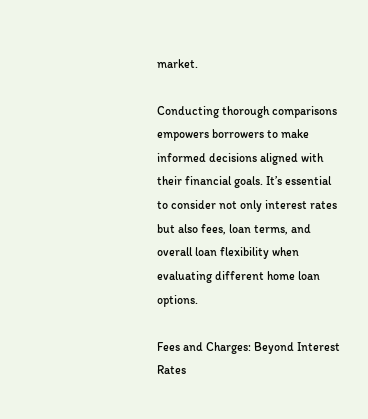market.

Conducting thorough comparisons empowers borrowers to make informed decisions aligned with their financial goals. It’s essential to consider not only interest rates but also fees, loan terms, and overall loan flexibility when evaluating different home loan options.

Fees and Charges: Beyond Interest Rates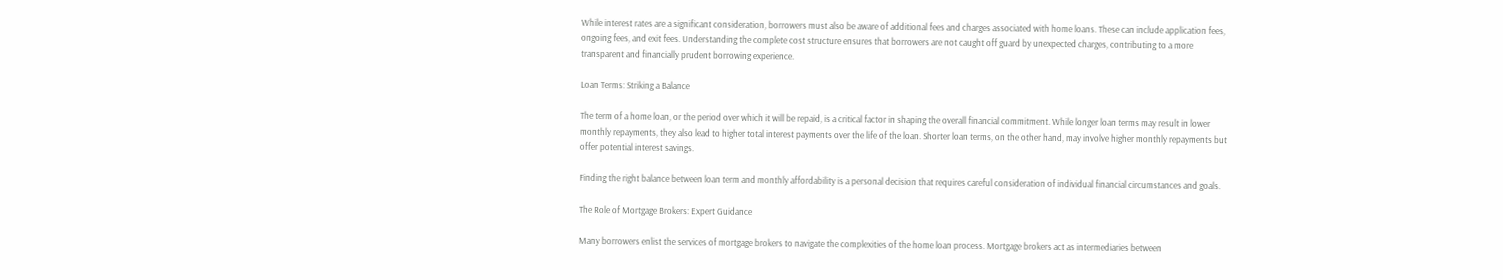While interest rates are a significant consideration, borrowers must also be aware of additional fees and charges associated with home loans. These can include application fees, ongoing fees, and exit fees. Understanding the complete cost structure ensures that borrowers are not caught off guard by unexpected charges, contributing to a more transparent and financially prudent borrowing experience.

Loan Terms: Striking a Balance

The term of a home loan, or the period over which it will be repaid, is a critical factor in shaping the overall financial commitment. While longer loan terms may result in lower monthly repayments, they also lead to higher total interest payments over the life of the loan. Shorter loan terms, on the other hand, may involve higher monthly repayments but offer potential interest savings.

Finding the right balance between loan term and monthly affordability is a personal decision that requires careful consideration of individual financial circumstances and goals.

The Role of Mortgage Brokers: Expert Guidance

Many borrowers enlist the services of mortgage brokers to navigate the complexities of the home loan process. Mortgage brokers act as intermediaries between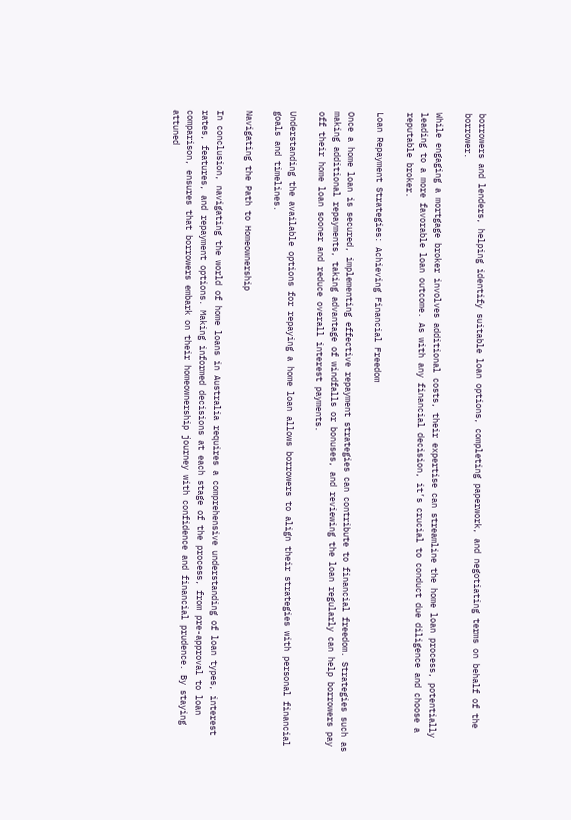borrowers and lenders, helping identify suitable loan options, completing paperwork, and negotiating terms on behalf of the borrower.

While engaging a mortgage broker involves additional costs, their expertise can streamline the home loan process, potentially leading to a more favorable loan outcome. As with any financial decision, it’s crucial to conduct due diligence and choose a reputable broker.

Loan Repayment Strategies: Achieving Financial Freedom

Once a home loan is secured, implementing effective repayment strategies can contribute to financial freedom. Strategies such as making additional repayments, taking advantage of windfalls or bonuses, and reviewing the loan regularly can help borrowers pay off their home loan sooner and reduce overall interest payments.

Understanding the available options for repaying a home loan allows borrowers to align their strategies with personal financial goals and timelines.

Navigating the Path to Homeownership

In conclusion, navigating the world of home loans in Australia requires a comprehensive understanding of loan types, interest rates, features, and repayment options. Making informed decisions at each stage of the process, from pre-approval to loan comparison, ensures that borrowers embark on their homeownership journey with confidence and financial prudence. By staying attuned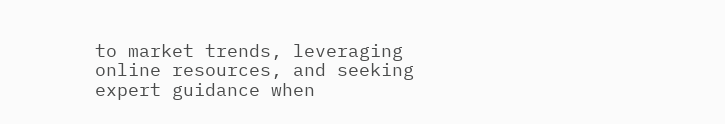to market trends, leveraging online resources, and seeking expert guidance when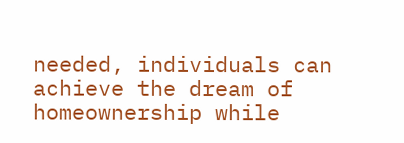needed, individuals can achieve the dream of homeownership while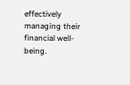effectively managing their financial well-being.